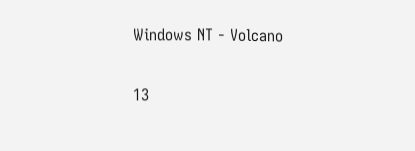Windows NT - Volcano

13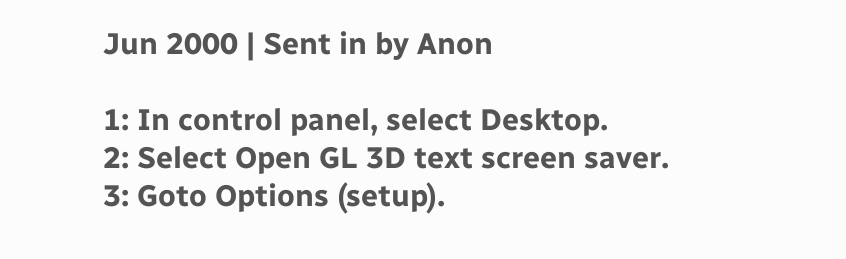Jun 2000 | Sent in by Anon

1: In control panel, select Desktop.
2: Select Open GL 3D text screen saver.
3: Goto Options (setup).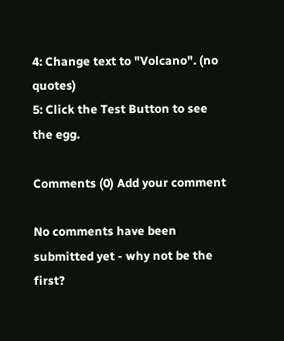4: Change text to "Volcano". (no quotes)
5: Click the Test Button to see the egg.

Comments (0) Add your comment

No comments have been submitted yet - why not be the first?